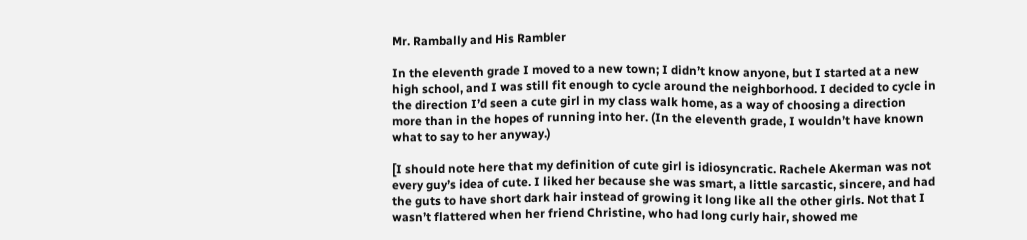Mr. Rambally and His Rambler

In the eleventh grade I moved to a new town; I didn’t know anyone, but I started at a new high school, and I was still fit enough to cycle around the neighborhood. I decided to cycle in the direction I’d seen a cute girl in my class walk home, as a way of choosing a direction more than in the hopes of running into her. (In the eleventh grade, I wouldn’t have known what to say to her anyway.)

[I should note here that my definition of cute girl is idiosyncratic. Rachele Akerman was not every guy’s idea of cute. I liked her because she was smart, a little sarcastic, sincere, and had the guts to have short dark hair instead of growing it long like all the other girls. Not that I wasn’t flattered when her friend Christine, who had long curly hair, showed me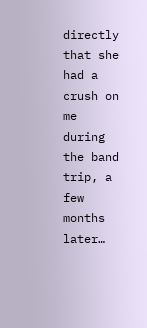directly that she had a crush on me during the band trip, a few months later…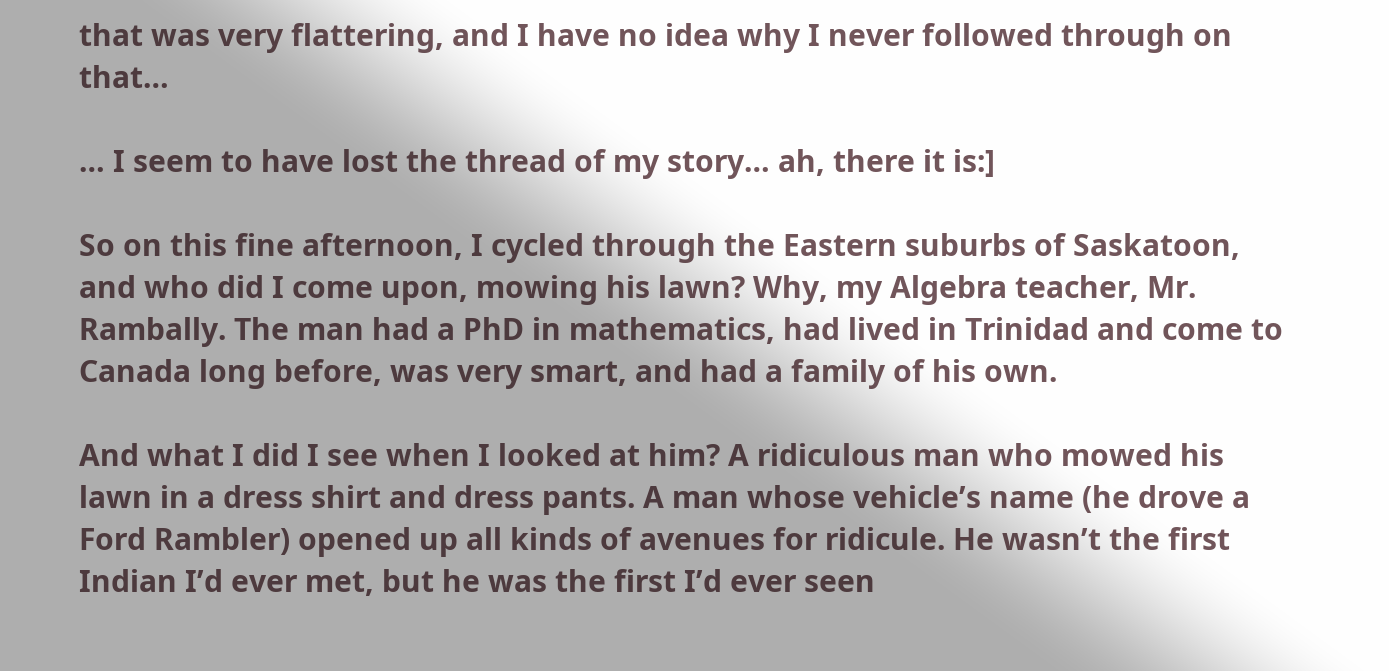that was very flattering, and I have no idea why I never followed through on that…

… I seem to have lost the thread of my story… ah, there it is:]

So on this fine afternoon, I cycled through the Eastern suburbs of Saskatoon, and who did I come upon, mowing his lawn? Why, my Algebra teacher, Mr. Rambally. The man had a PhD in mathematics, had lived in Trinidad and come to Canada long before, was very smart, and had a family of his own.

And what I did I see when I looked at him? A ridiculous man who mowed his lawn in a dress shirt and dress pants. A man whose vehicle’s name (he drove a Ford Rambler) opened up all kinds of avenues for ridicule. He wasn’t the first Indian I’d ever met, but he was the first I’d ever seen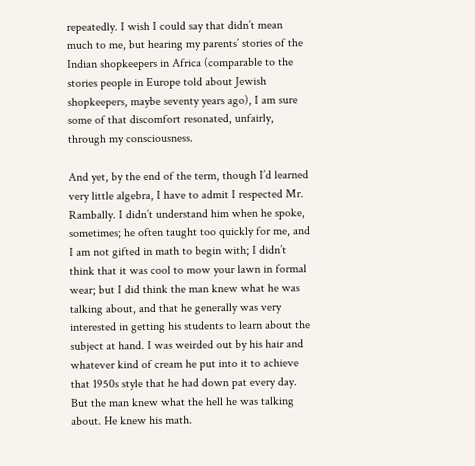repeatedly. I wish I could say that didn’t mean much to me, but hearing my parents’ stories of the Indian shopkeepers in Africa (comparable to the stories people in Europe told about Jewish shopkeepers, maybe seventy years ago), I am sure some of that discomfort resonated, unfairly, through my consciousness.

And yet, by the end of the term, though I’d learned very little algebra, I have to admit I respected Mr. Rambally. I didn’t understand him when he spoke, sometimes; he often taught too quickly for me, and I am not gifted in math to begin with; I didn’t think that it was cool to mow your lawn in formal wear; but I did think the man knew what he was talking about, and that he generally was very interested in getting his students to learn about the subject at hand. I was weirded out by his hair and whatever kind of cream he put into it to achieve that 1950s style that he had down pat every day. But the man knew what the hell he was talking about. He knew his math.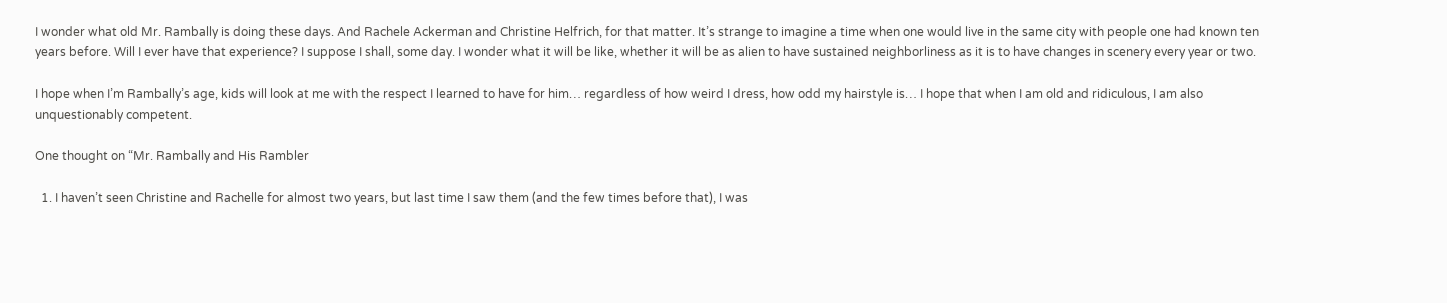I wonder what old Mr. Rambally is doing these days. And Rachele Ackerman and Christine Helfrich, for that matter. It’s strange to imagine a time when one would live in the same city with people one had known ten years before. Will I ever have that experience? I suppose I shall, some day. I wonder what it will be like, whether it will be as alien to have sustained neighborliness as it is to have changes in scenery every year or two.

I hope when I’m Rambally’s age, kids will look at me with the respect I learned to have for him… regardless of how weird I dress, how odd my hairstyle is… I hope that when I am old and ridiculous, I am also unquestionably competent.

One thought on “Mr. Rambally and His Rambler

  1. I haven’t seen Christine and Rachelle for almost two years, but last time I saw them (and the few times before that), I was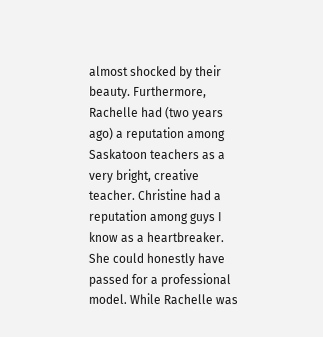almost shocked by their beauty. Furthermore, Rachelle had (two years ago) a reputation among Saskatoon teachers as a very bright, creative teacher. Christine had a reputation among guys I know as a heartbreaker. She could honestly have passed for a professional model. While Rachelle was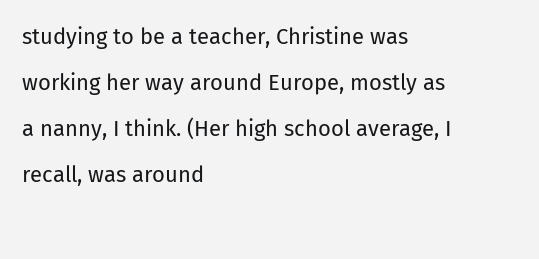studying to be a teacher, Christine was working her way around Europe, mostly as a nanny, I think. (Her high school average, I recall, was around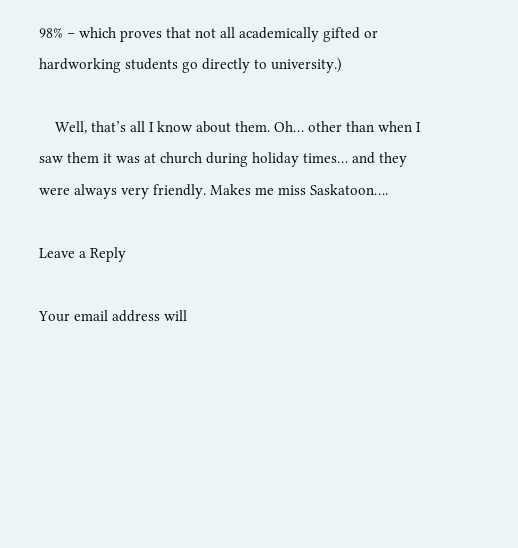98% – which proves that not all academically gifted or hardworking students go directly to university.)

    Well, that’s all I know about them. Oh… other than when I saw them it was at church during holiday times… and they were always very friendly. Makes me miss Saskatoon….

Leave a Reply

Your email address will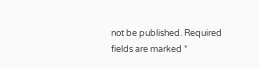not be published. Required fields are marked *